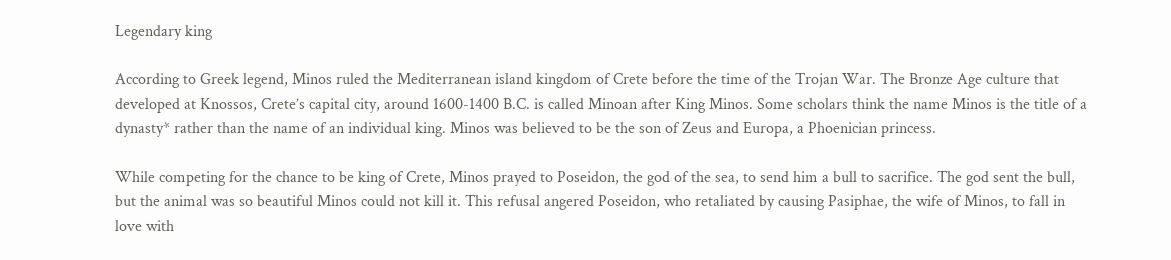Legendary king

According to Greek legend, Minos ruled the Mediterranean island kingdom of Crete before the time of the Trojan War. The Bronze Age culture that developed at Knossos, Crete’s capital city, around 1600-1400 B.C. is called Minoan after King Minos. Some scholars think the name Minos is the title of a dynasty* rather than the name of an individual king. Minos was believed to be the son of Zeus and Europa, a Phoenician princess.

While competing for the chance to be king of Crete, Minos prayed to Poseidon, the god of the sea, to send him a bull to sacrifice. The god sent the bull, but the animal was so beautiful Minos could not kill it. This refusal angered Poseidon, who retaliated by causing Pasiphae, the wife of Minos, to fall in love with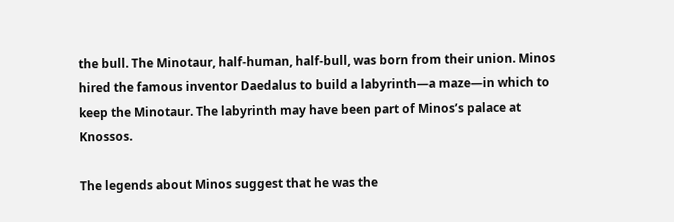the bull. The Minotaur, half-human, half-bull, was born from their union. Minos hired the famous inventor Daedalus to build a labyrinth—a maze—in which to keep the Minotaur. The labyrinth may have been part of Minos’s palace at Knossos.

The legends about Minos suggest that he was the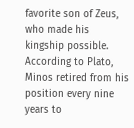favorite son of Zeus, who made his kingship possible. According to Plato, Minos retired from his position every nine years to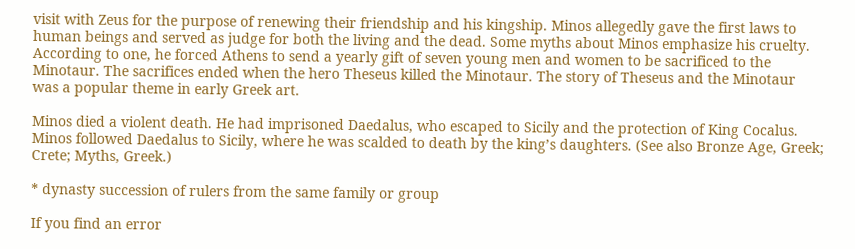visit with Zeus for the purpose of renewing their friendship and his kingship. Minos allegedly gave the first laws to human beings and served as judge for both the living and the dead. Some myths about Minos emphasize his cruelty. According to one, he forced Athens to send a yearly gift of seven young men and women to be sacrificed to the Minotaur. The sacrifices ended when the hero Theseus killed the Minotaur. The story of Theseus and the Minotaur was a popular theme in early Greek art.

Minos died a violent death. He had imprisoned Daedalus, who escaped to Sicily and the protection of King Cocalus. Minos followed Daedalus to Sicily, where he was scalded to death by the king’s daughters. (See also Bronze Age, Greek; Crete; Myths, Greek.)

* dynasty succession of rulers from the same family or group

If you find an error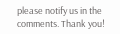please notify us in the comments. Thank you!